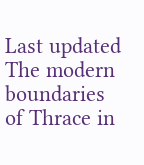Last updated
The modern boundaries of Thrace in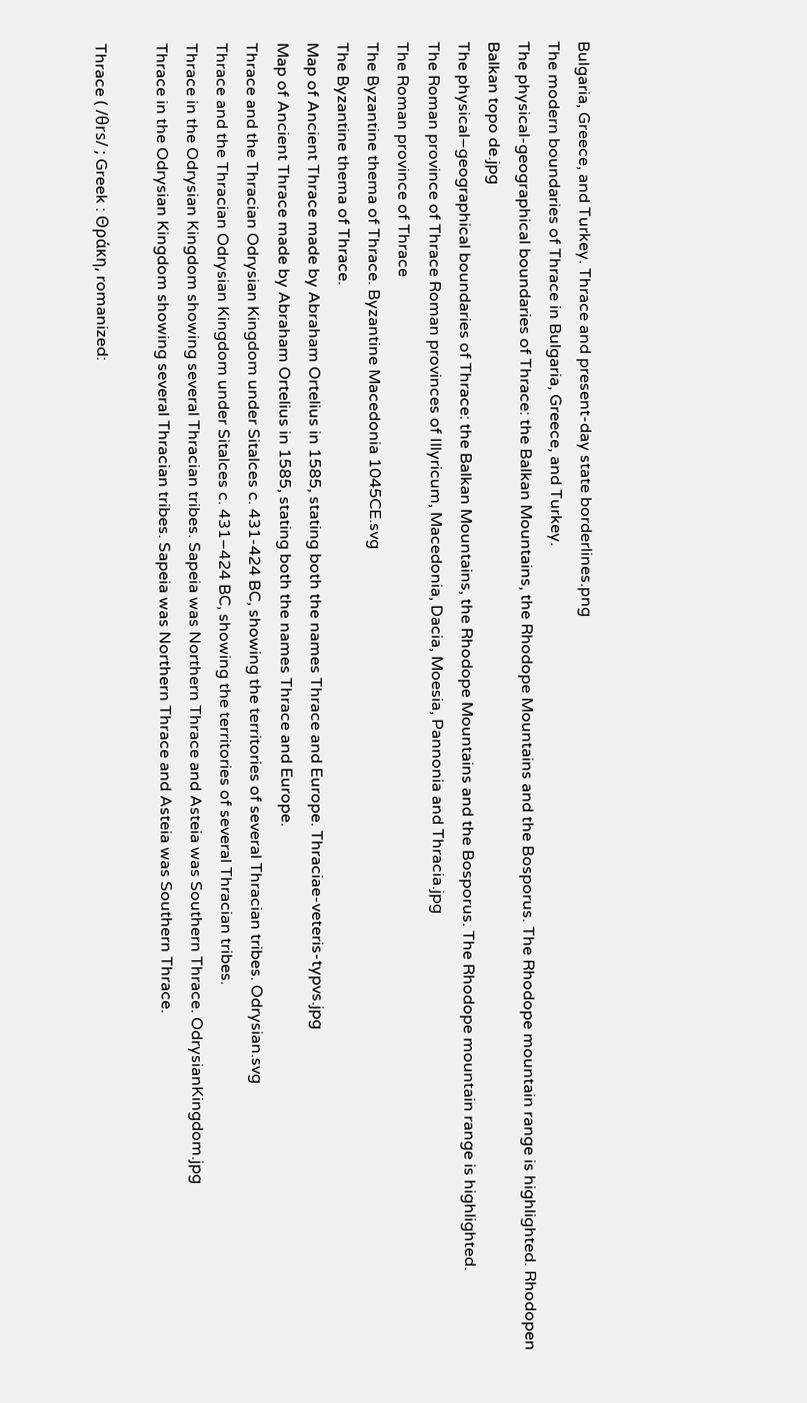Bulgaria, Greece, and Turkey. Thrace and present-day state borderlines.png
The modern boundaries of Thrace in Bulgaria, Greece, and Turkey.
The physical-geographical boundaries of Thrace: the Balkan Mountains, the Rhodope Mountains and the Bosporus. The Rhodope mountain range is highlighted. Rhodopen Balkan topo de.jpg
The physical–geographical boundaries of Thrace: the Balkan Mountains, the Rhodope Mountains and the Bosporus. The Rhodope mountain range is highlighted.
The Roman province of Thrace Roman provinces of Illyricum, Macedonia, Dacia, Moesia, Pannonia and Thracia.jpg
The Roman province of Thrace
The Byzantine thema of Thrace. Byzantine Macedonia 1045CE.svg
The Byzantine thema of Thrace.
Map of Ancient Thrace made by Abraham Ortelius in 1585, stating both the names Thrace and Europe. Thraciae-veteris-typvs.jpg
Map of Ancient Thrace made by Abraham Ortelius in 1585, stating both the names Thrace and Europe.
Thrace and the Thracian Odrysian Kingdom under Sitalces c. 431-424 BC, showing the territories of several Thracian tribes. Odrysian.svg
Thrace and the Thracian Odrysian Kingdom under Sitalces c. 431–424 BC, showing the territories of several Thracian tribes.
Thrace in the Odrysian Kingdom showing several Thracian tribes. Sapeia was Northern Thrace and Asteia was Southern Thrace. OdrysianKingdom.jpg
Thrace in the Odrysian Kingdom showing several Thracian tribes. Sapeia was Northern Thrace and Asteia was Southern Thrace.

Thrace ( /θrs/ ; Greek : Θράκη, romanized: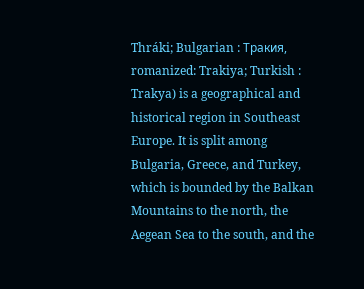Thráki; Bulgarian : Тракия, romanized: Trakiya; Turkish : Trakya) is a geographical and historical region in Southeast Europe. It is split among Bulgaria, Greece, and Turkey, which is bounded by the Balkan Mountains to the north, the Aegean Sea to the south, and the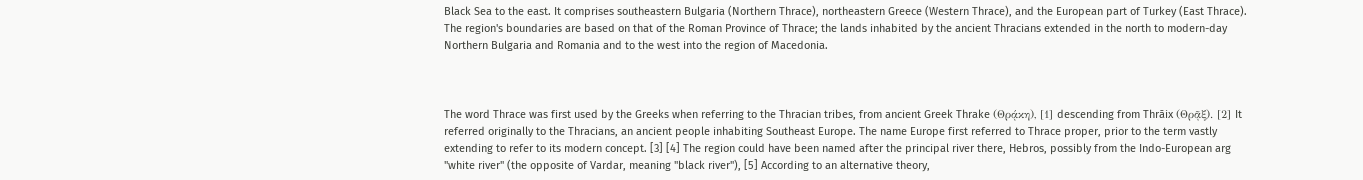Black Sea to the east. It comprises southeastern Bulgaria (Northern Thrace), northeastern Greece (Western Thrace), and the European part of Turkey (East Thrace). The region's boundaries are based on that of the Roman Province of Thrace; the lands inhabited by the ancient Thracians extended in the north to modern-day Northern Bulgaria and Romania and to the west into the region of Macedonia.



The word Thrace was first used by the Greeks when referring to the Thracian tribes, from ancient Greek Thrake (Θρᾴκη), [1] descending from Thrāix (Θρᾷξ). [2] It referred originally to the Thracians, an ancient people inhabiting Southeast Europe. The name Europe first referred to Thrace proper, prior to the term vastly extending to refer to its modern concept. [3] [4] The region could have been named after the principal river there, Hebros, possibly from the Indo-European arg "white river" (the opposite of Vardar, meaning "black river"), [5] According to an alternative theory,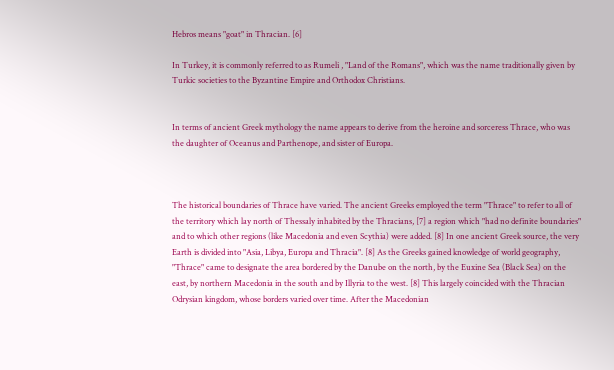Hebros means "goat" in Thracian. [6]

In Turkey, it is commonly referred to as Rumeli , "Land of the Romans", which was the name traditionally given by Turkic societies to the Byzantine Empire and Orthodox Christians.


In terms of ancient Greek mythology the name appears to derive from the heroine and sorceress Thrace, who was the daughter of Oceanus and Parthenope, and sister of Europa.



The historical boundaries of Thrace have varied. The ancient Greeks employed the term "Thrace" to refer to all of the territory which lay north of Thessaly inhabited by the Thracians, [7] a region which "had no definite boundaries" and to which other regions (like Macedonia and even Scythia) were added. [8] In one ancient Greek source, the very Earth is divided into "Asia, Libya, Europa and Thracia". [8] As the Greeks gained knowledge of world geography, "Thrace" came to designate the area bordered by the Danube on the north, by the Euxine Sea (Black Sea) on the east, by northern Macedonia in the south and by Illyria to the west. [8] This largely coincided with the Thracian Odrysian kingdom, whose borders varied over time. After the Macedonian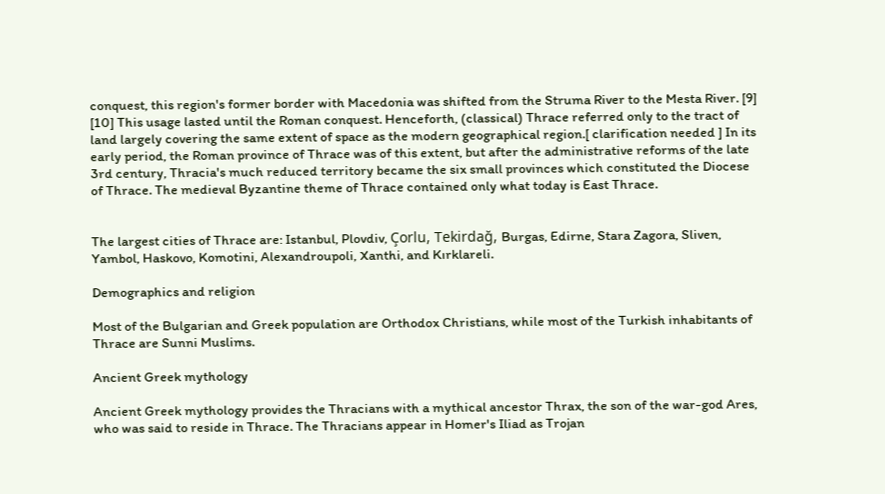conquest, this region's former border with Macedonia was shifted from the Struma River to the Mesta River. [9] [10] This usage lasted until the Roman conquest. Henceforth, (classical) Thrace referred only to the tract of land largely covering the same extent of space as the modern geographical region.[ clarification needed ] In its early period, the Roman province of Thrace was of this extent, but after the administrative reforms of the late 3rd century, Thracia's much reduced territory became the six small provinces which constituted the Diocese of Thrace. The medieval Byzantine theme of Thrace contained only what today is East Thrace.


The largest cities of Thrace are: Istanbul, Plovdiv, Çorlu, Tekirdağ, Burgas, Edirne, Stara Zagora, Sliven, Yambol, Haskovo, Komotini, Alexandroupoli, Xanthi, and Kırklareli.

Demographics and religion

Most of the Bulgarian and Greek population are Orthodox Christians, while most of the Turkish inhabitants of Thrace are Sunni Muslims.

Ancient Greek mythology

Ancient Greek mythology provides the Thracians with a mythical ancestor Thrax, the son of the war-god Ares, who was said to reside in Thrace. The Thracians appear in Homer's Iliad as Trojan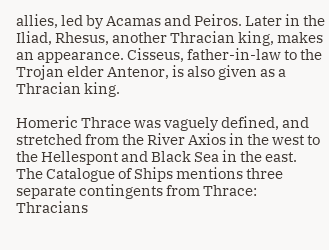allies, led by Acamas and Peiros. Later in the Iliad, Rhesus, another Thracian king, makes an appearance. Cisseus, father-in-law to the Trojan elder Antenor, is also given as a Thracian king.

Homeric Thrace was vaguely defined, and stretched from the River Axios in the west to the Hellespont and Black Sea in the east. The Catalogue of Ships mentions three separate contingents from Thrace: Thracians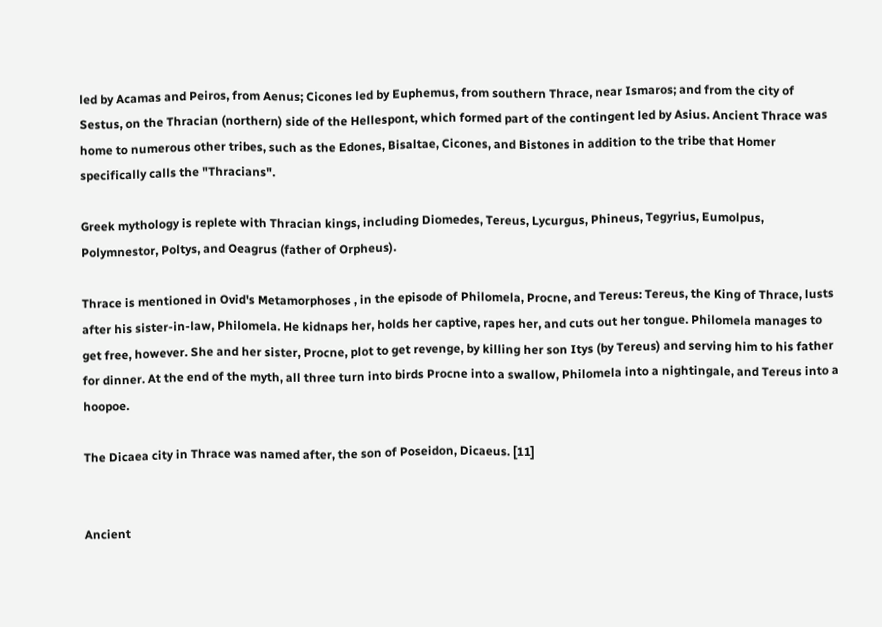led by Acamas and Peiros, from Aenus; Cicones led by Euphemus, from southern Thrace, near Ismaros; and from the city of Sestus, on the Thracian (northern) side of the Hellespont, which formed part of the contingent led by Asius. Ancient Thrace was home to numerous other tribes, such as the Edones, Bisaltae, Cicones, and Bistones in addition to the tribe that Homer specifically calls the "Thracians".

Greek mythology is replete with Thracian kings, including Diomedes, Tereus, Lycurgus, Phineus, Tegyrius, Eumolpus, Polymnestor, Poltys, and Oeagrus (father of Orpheus).

Thrace is mentioned in Ovid's Metamorphoses , in the episode of Philomela, Procne, and Tereus: Tereus, the King of Thrace, lusts after his sister-in-law, Philomela. He kidnaps her, holds her captive, rapes her, and cuts out her tongue. Philomela manages to get free, however. She and her sister, Procne, plot to get revenge, by killing her son Itys (by Tereus) and serving him to his father for dinner. At the end of the myth, all three turn into birds Procne into a swallow, Philomela into a nightingale, and Tereus into a hoopoe.

The Dicaea city in Thrace was named after, the son of Poseidon, Dicaeus. [11]


Ancient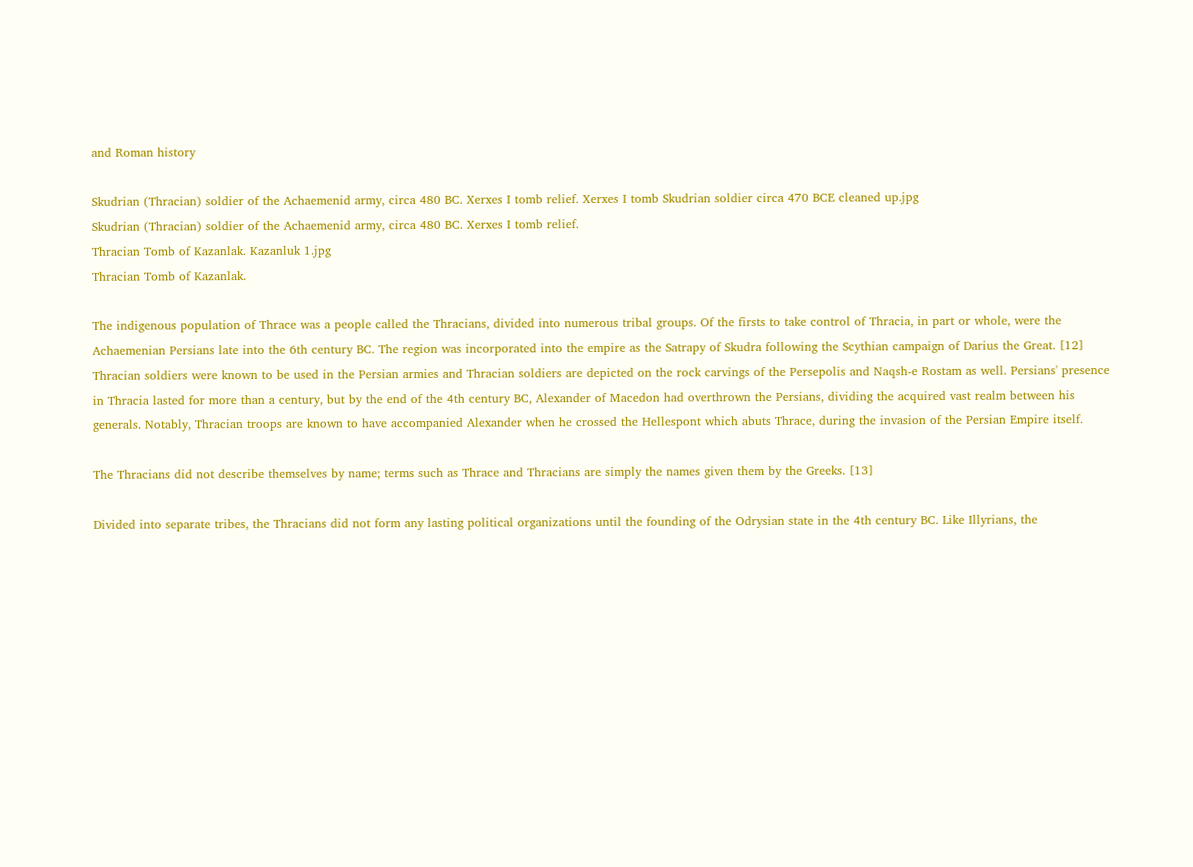and Roman history

Skudrian (Thracian) soldier of the Achaemenid army, circa 480 BC. Xerxes I tomb relief. Xerxes I tomb Skudrian soldier circa 470 BCE cleaned up.jpg
Skudrian (Thracian) soldier of the Achaemenid army, circa 480 BC. Xerxes I tomb relief.
Thracian Tomb of Kazanlak. Kazanluk 1.jpg
Thracian Tomb of Kazanlak.

The indigenous population of Thrace was a people called the Thracians, divided into numerous tribal groups. Of the firsts to take control of Thracia, in part or whole, were the Achaemenian Persians late into the 6th century BC. The region was incorporated into the empire as the Satrapy of Skudra following the Scythian campaign of Darius the Great. [12] Thracian soldiers were known to be used in the Persian armies and Thracian soldiers are depicted on the rock carvings of the Persepolis and Naqsh-e Rostam as well. Persians' presence in Thracia lasted for more than a century, but by the end of the 4th century BC, Alexander of Macedon had overthrown the Persians, dividing the acquired vast realm between his generals. Notably, Thracian troops are known to have accompanied Alexander when he crossed the Hellespont which abuts Thrace, during the invasion of the Persian Empire itself.

The Thracians did not describe themselves by name; terms such as Thrace and Thracians are simply the names given them by the Greeks. [13]

Divided into separate tribes, the Thracians did not form any lasting political organizations until the founding of the Odrysian state in the 4th century BC. Like Illyrians, the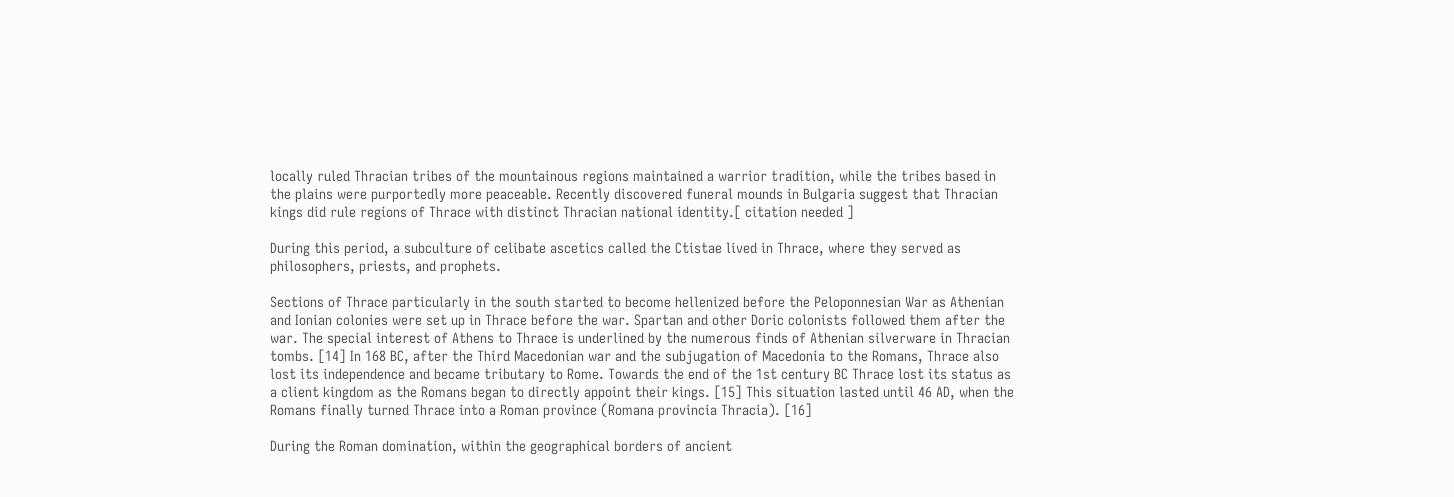locally ruled Thracian tribes of the mountainous regions maintained a warrior tradition, while the tribes based in the plains were purportedly more peaceable. Recently discovered funeral mounds in Bulgaria suggest that Thracian kings did rule regions of Thrace with distinct Thracian national identity.[ citation needed ]

During this period, a subculture of celibate ascetics called the Ctistae lived in Thrace, where they served as philosophers, priests, and prophets.

Sections of Thrace particularly in the south started to become hellenized before the Peloponnesian War as Athenian and Ionian colonies were set up in Thrace before the war. Spartan and other Doric colonists followed them after the war. The special interest of Athens to Thrace is underlined by the numerous finds of Athenian silverware in Thracian tombs. [14] In 168 BC, after the Third Macedonian war and the subjugation of Macedonia to the Romans, Thrace also lost its independence and became tributary to Rome. Towards the end of the 1st century BC Thrace lost its status as a client kingdom as the Romans began to directly appoint their kings. [15] This situation lasted until 46 AD, when the Romans finally turned Thrace into a Roman province (Romana provincia Thracia). [16]

During the Roman domination, within the geographical borders of ancient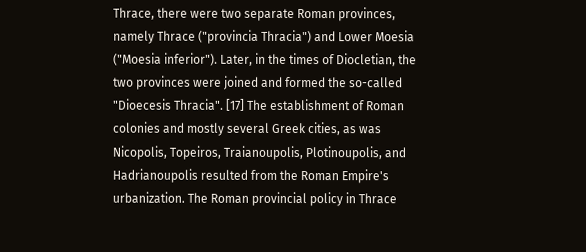Thrace, there were two separate Roman provinces, namely Thrace ("provincia Thracia") and Lower Moesia ("Moesia inferior"). Later, in the times of Diocletian, the two provinces were joined and formed the so-called "Dioecesis Thracia". [17] The establishment of Roman colonies and mostly several Greek cities, as was Nicopolis, Topeiros, Traianoupolis, Plotinoupolis, and Hadrianoupolis resulted from the Roman Empire's urbanization. The Roman provincial policy in Thrace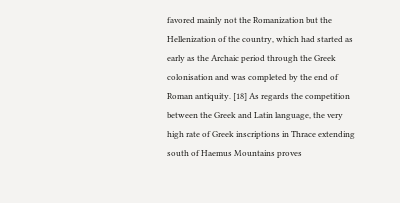favored mainly not the Romanization but the Hellenization of the country, which had started as early as the Archaic period through the Greek colonisation and was completed by the end of Roman antiquity. [18] As regards the competition between the Greek and Latin language, the very high rate of Greek inscriptions in Thrace extending south of Haemus Mountains proves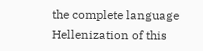the complete language Hellenization of this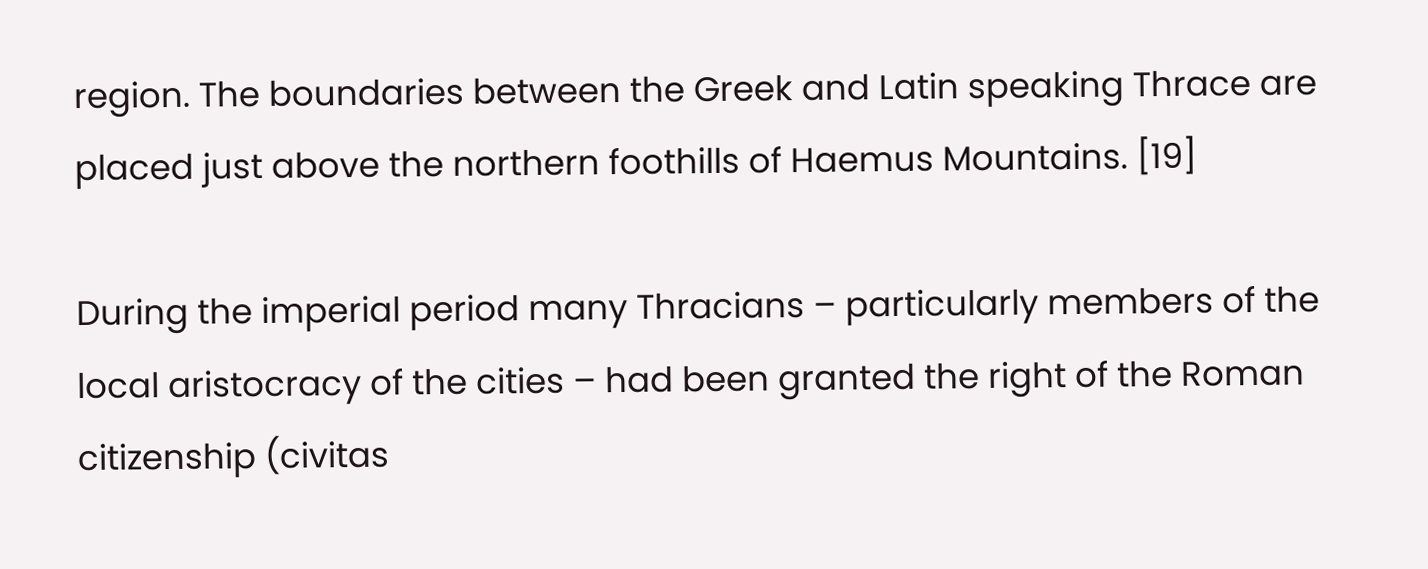region. The boundaries between the Greek and Latin speaking Thrace are placed just above the northern foothills of Haemus Mountains. [19]

During the imperial period many Thracians – particularly members of the local aristocracy of the cities – had been granted the right of the Roman citizenship (civitas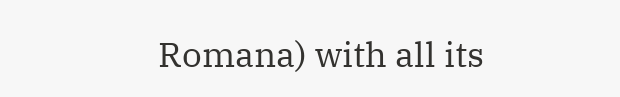Romana) with all its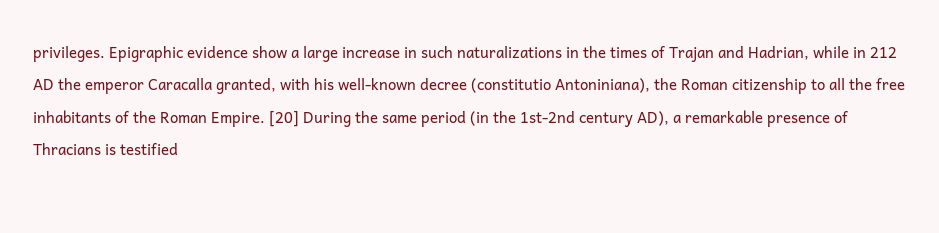privileges. Epigraphic evidence show a large increase in such naturalizations in the times of Trajan and Hadrian, while in 212 AD the emperor Caracalla granted, with his well-known decree (constitutio Antoniniana), the Roman citizenship to all the free inhabitants of the Roman Empire. [20] During the same period (in the 1st-2nd century AD), a remarkable presence of Thracians is testified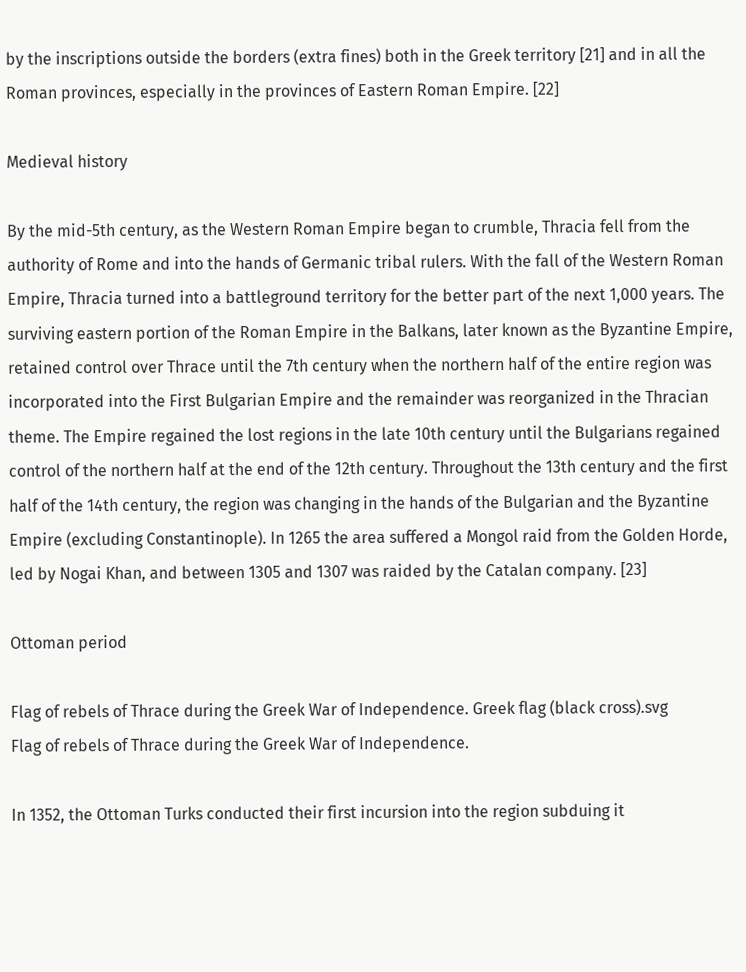by the inscriptions outside the borders (extra fines) both in the Greek territory [21] and in all the Roman provinces, especially in the provinces of Eastern Roman Empire. [22]

Medieval history

By the mid-5th century, as the Western Roman Empire began to crumble, Thracia fell from the authority of Rome and into the hands of Germanic tribal rulers. With the fall of the Western Roman Empire, Thracia turned into a battleground territory for the better part of the next 1,000 years. The surviving eastern portion of the Roman Empire in the Balkans, later known as the Byzantine Empire, retained control over Thrace until the 7th century when the northern half of the entire region was incorporated into the First Bulgarian Empire and the remainder was reorganized in the Thracian theme. The Empire regained the lost regions in the late 10th century until the Bulgarians regained control of the northern half at the end of the 12th century. Throughout the 13th century and the first half of the 14th century, the region was changing in the hands of the Bulgarian and the Byzantine Empire (excluding Constantinople). In 1265 the area suffered a Mongol raid from the Golden Horde, led by Nogai Khan, and between 1305 and 1307 was raided by the Catalan company. [23]

Ottoman period

Flag of rebels of Thrace during the Greek War of Independence. Greek flag (black cross).svg
Flag of rebels of Thrace during the Greek War of Independence.

In 1352, the Ottoman Turks conducted their first incursion into the region subduing it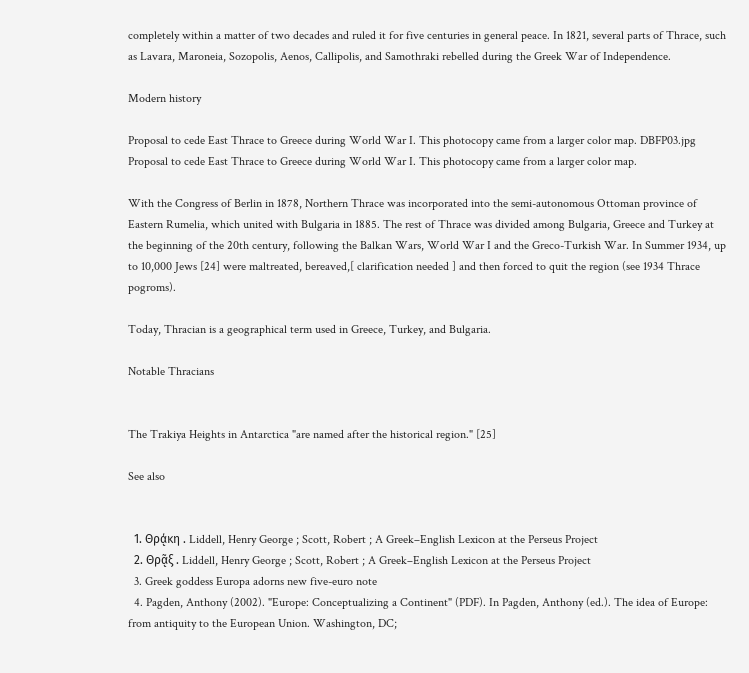completely within a matter of two decades and ruled it for five centuries in general peace. In 1821, several parts of Thrace, such as Lavara, Maroneia, Sozopolis, Aenos, Callipolis, and Samothraki rebelled during the Greek War of Independence.

Modern history

Proposal to cede East Thrace to Greece during World War I. This photocopy came from a larger color map. DBFP03.jpg
Proposal to cede East Thrace to Greece during World War I. This photocopy came from a larger color map.

With the Congress of Berlin in 1878, Northern Thrace was incorporated into the semi-autonomous Ottoman province of Eastern Rumelia, which united with Bulgaria in 1885. The rest of Thrace was divided among Bulgaria, Greece and Turkey at the beginning of the 20th century, following the Balkan Wars, World War I and the Greco-Turkish War. In Summer 1934, up to 10,000 Jews [24] were maltreated, bereaved,[ clarification needed ] and then forced to quit the region (see 1934 Thrace pogroms).

Today, Thracian is a geographical term used in Greece, Turkey, and Bulgaria.

Notable Thracians


The Trakiya Heights in Antarctica "are named after the historical region." [25]

See also


  1. Θρᾴκη . Liddell, Henry George ; Scott, Robert ; A Greek–English Lexicon at the Perseus Project
  2. Θρᾷξ . Liddell, Henry George ; Scott, Robert ; A Greek–English Lexicon at the Perseus Project
  3. Greek goddess Europa adorns new five-euro note
  4. Pagden, Anthony (2002). "Europe: Conceptualizing a Continent" (PDF). In Pagden, Anthony (ed.). The idea of Europe: from antiquity to the European Union. Washington, DC;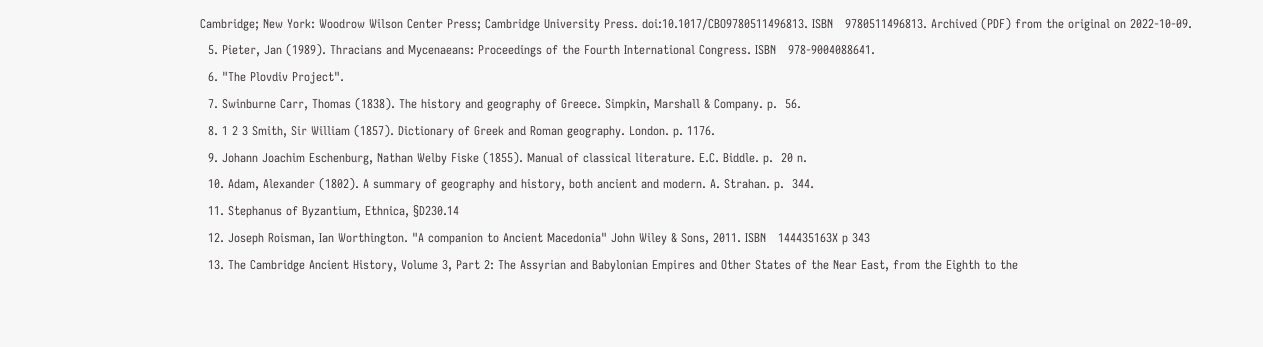Cambridge; New York: Woodrow Wilson Center Press; Cambridge University Press. doi:10.1017/CBO9780511496813. ISBN   9780511496813. Archived (PDF) from the original on 2022-10-09.
  5. Pieter, Jan (1989). Thracians and Mycenaeans: Proceedings of the Fourth International Congress. ISBN   978-9004088641.
  6. "The Plovdiv Project".
  7. Swinburne Carr, Thomas (1838). The history and geography of Greece. Simpkin, Marshall & Company. p.  56.
  8. 1 2 3 Smith, Sir William (1857). Dictionary of Greek and Roman geography. London. p. 1176.
  9. Johann Joachim Eschenburg, Nathan Welby Fiske (1855). Manual of classical literature. E.C. Biddle. p.  20 n.
  10. Adam, Alexander (1802). A summary of geography and history, both ancient and modern. A. Strahan. p.  344.
  11. Stephanus of Byzantium, Ethnica, §D230.14
  12. Joseph Roisman, Ian Worthington. "A companion to Ancient Macedonia" John Wiley & Sons, 2011. ISBN   144435163X p 343
  13. The Cambridge Ancient History, Volume 3, Part 2: The Assyrian and Babylonian Empires and Other States of the Near East, from the Eighth to the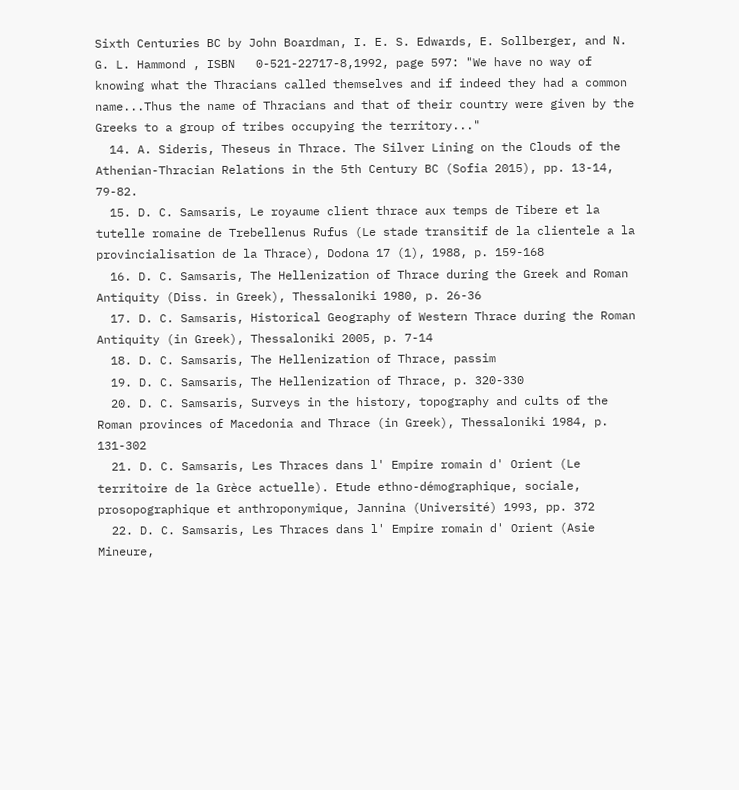Sixth Centuries BC by John Boardman, I. E. S. Edwards, E. Sollberger, and N. G. L. Hammond , ISBN   0-521-22717-8,1992, page 597: "We have no way of knowing what the Thracians called themselves and if indeed they had a common name...Thus the name of Thracians and that of their country were given by the Greeks to a group of tribes occupying the territory..."
  14. A. Sideris, Theseus in Thrace. The Silver Lining on the Clouds of the Athenian-Thracian Relations in the 5th Century BC (Sofia 2015), pp. 13-14, 79-82.
  15. D. C. Samsaris, Le royaume client thrace aux temps de Tibere et la tutelle romaine de Trebellenus Rufus (Le stade transitif de la clientele a la provincialisation de la Thrace), Dodona 17 (1), 1988, p. 159-168
  16. D. C. Samsaris, The Hellenization of Thrace during the Greek and Roman Antiquity (Diss. in Greek), Thessaloniki 1980, p. 26-36
  17. D. C. Samsaris, Historical Geography of Western Thrace during the Roman Antiquity (in Greek), Thessaloniki 2005, p. 7-14
  18. D. C. Samsaris, The Hellenization of Thrace, passim
  19. D. C. Samsaris, The Hellenization of Thrace, p. 320-330
  20. D. C. Samsaris, Surveys in the history, topography and cults of the Roman provinces of Macedonia and Thrace (in Greek), Thessaloniki 1984, p. 131-302
  21. D. C. Samsaris, Les Thraces dans l' Empire romain d' Orient (Le territoire de la Grèce actuelle). Etude ethno-démographique, sociale, prosopographique et anthroponymique, Jannina (Université) 1993, pp. 372
  22. D. C. Samsaris, Les Thraces dans l' Empire romain d' Orient (Asie Mineure,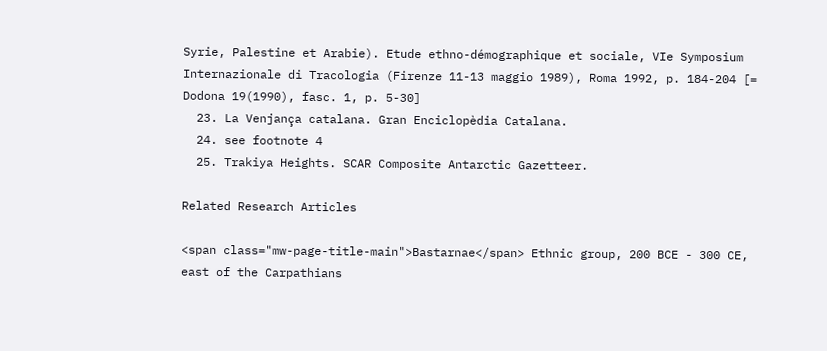Syrie, Palestine et Arabie). Etude ethno-démographique et sociale, VIe Symposium Internazionale di Tracologia (Firenze 11-13 maggio 1989), Roma 1992, p. 184-204 [= Dodona 19(1990), fasc. 1, p. 5-30]
  23. La Venjança catalana. Gran Enciclopèdia Catalana.
  24. see footnote 4
  25. Trakiya Heights. SCAR Composite Antarctic Gazetteer.

Related Research Articles

<span class="mw-page-title-main">Bastarnae</span> Ethnic group, 200 BCE - 300 CE, east of the Carpathians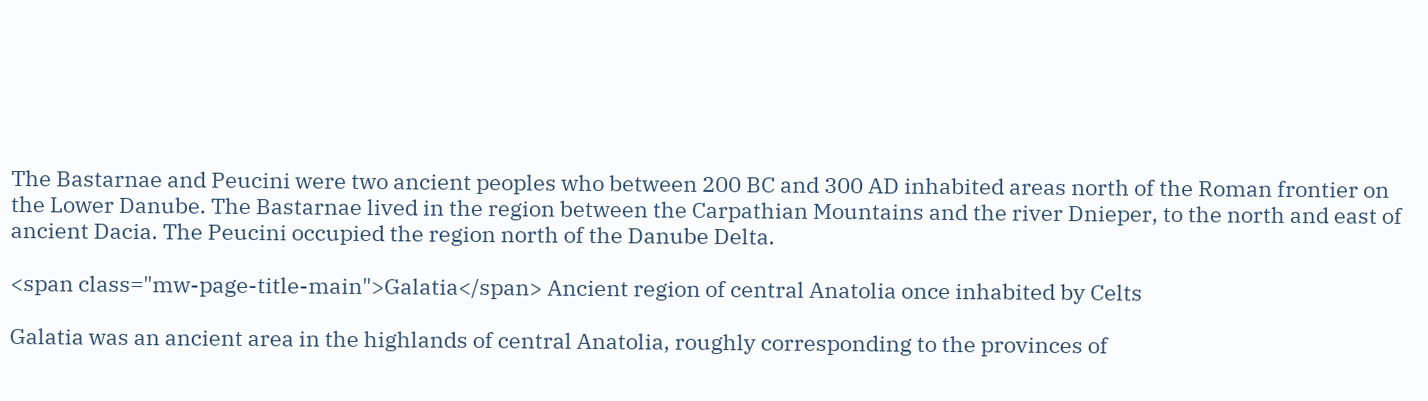The Bastarnae and Peucini were two ancient peoples who between 200 BC and 300 AD inhabited areas north of the Roman frontier on the Lower Danube. The Bastarnae lived in the region between the Carpathian Mountains and the river Dnieper, to the north and east of ancient Dacia. The Peucini occupied the region north of the Danube Delta.

<span class="mw-page-title-main">Galatia</span> Ancient region of central Anatolia once inhabited by Celts

Galatia was an ancient area in the highlands of central Anatolia, roughly corresponding to the provinces of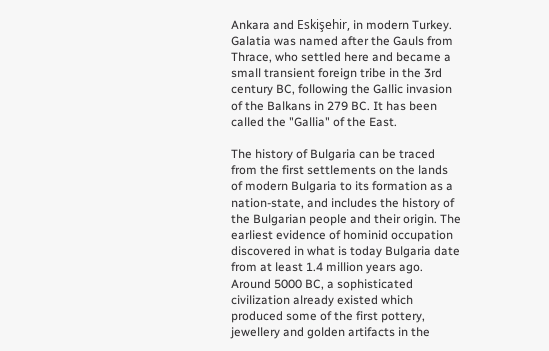Ankara and Eskişehir, in modern Turkey. Galatia was named after the Gauls from Thrace, who settled here and became a small transient foreign tribe in the 3rd century BC, following the Gallic invasion of the Balkans in 279 BC. It has been called the "Gallia" of the East.

The history of Bulgaria can be traced from the first settlements on the lands of modern Bulgaria to its formation as a nation-state, and includes the history of the Bulgarian people and their origin. The earliest evidence of hominid occupation discovered in what is today Bulgaria date from at least 1.4 million years ago. Around 5000 BC, a sophisticated civilization already existed which produced some of the first pottery, jewellery and golden artifacts in the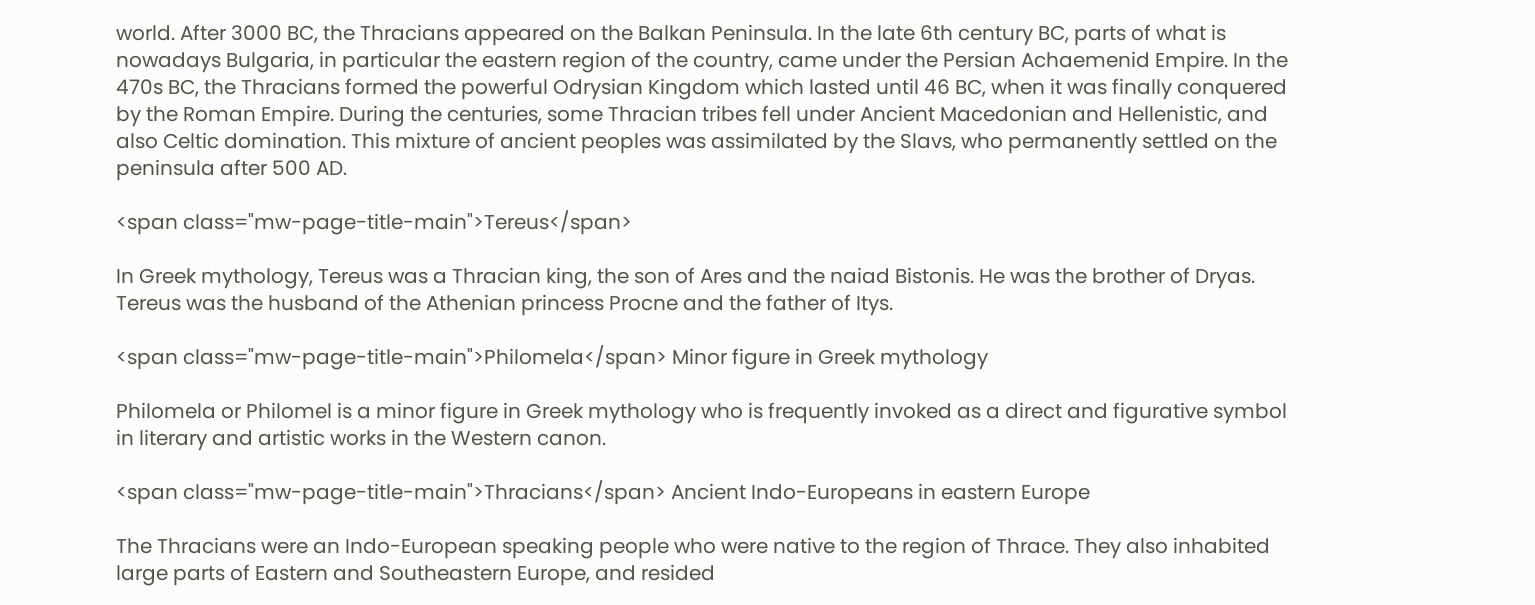world. After 3000 BC, the Thracians appeared on the Balkan Peninsula. In the late 6th century BC, parts of what is nowadays Bulgaria, in particular the eastern region of the country, came under the Persian Achaemenid Empire. In the 470s BC, the Thracians formed the powerful Odrysian Kingdom which lasted until 46 BC, when it was finally conquered by the Roman Empire. During the centuries, some Thracian tribes fell under Ancient Macedonian and Hellenistic, and also Celtic domination. This mixture of ancient peoples was assimilated by the Slavs, who permanently settled on the peninsula after 500 AD.

<span class="mw-page-title-main">Tereus</span>

In Greek mythology, Tereus was a Thracian king, the son of Ares and the naiad Bistonis. He was the brother of Dryas. Tereus was the husband of the Athenian princess Procne and the father of Itys.

<span class="mw-page-title-main">Philomela</span> Minor figure in Greek mythology

Philomela or Philomel is a minor figure in Greek mythology who is frequently invoked as a direct and figurative symbol in literary and artistic works in the Western canon.

<span class="mw-page-title-main">Thracians</span> Ancient Indo-Europeans in eastern Europe

The Thracians were an Indo-European speaking people who were native to the region of Thrace. They also inhabited large parts of Eastern and Southeastern Europe, and resided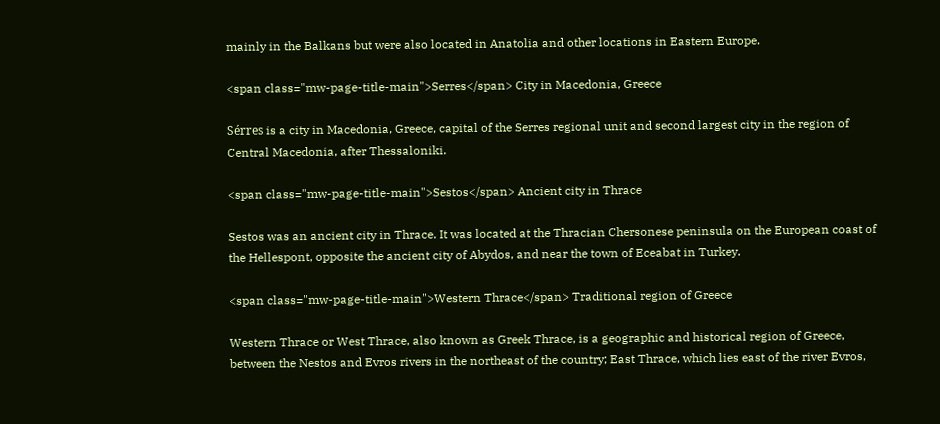mainly in the Balkans but were also located in Anatolia and other locations in Eastern Europe.

<span class="mw-page-title-main">Serres</span> City in Macedonia, Greece

Sérres is a city in Macedonia, Greece, capital of the Serres regional unit and second largest city in the region of Central Macedonia, after Thessaloniki.

<span class="mw-page-title-main">Sestos</span> Ancient city in Thrace

Sestos was an ancient city in Thrace. It was located at the Thracian Chersonese peninsula on the European coast of the Hellespont, opposite the ancient city of Abydos, and near the town of Eceabat in Turkey.

<span class="mw-page-title-main">Western Thrace</span> Traditional region of Greece

Western Thrace or West Thrace, also known as Greek Thrace, is a geographic and historical region of Greece, between the Nestos and Evros rivers in the northeast of the country; East Thrace, which lies east of the river Evros,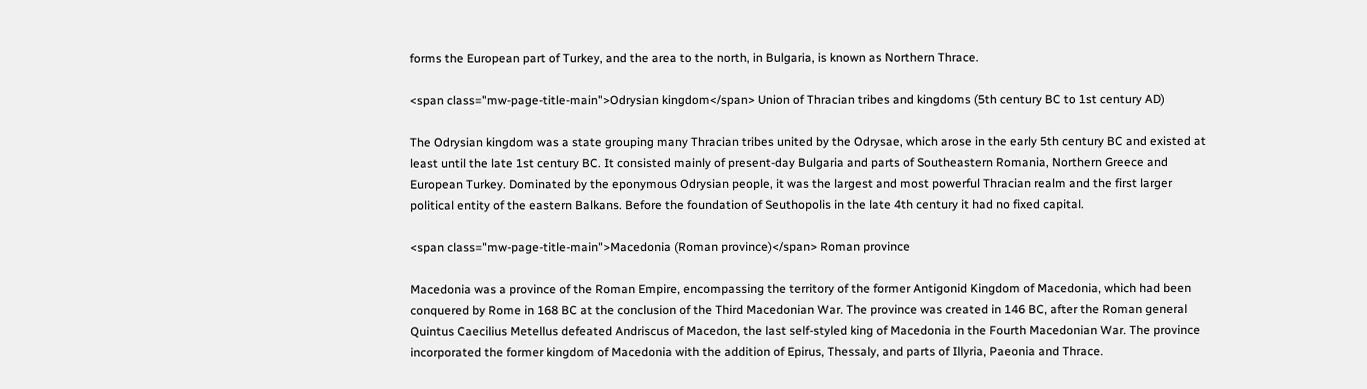forms the European part of Turkey, and the area to the north, in Bulgaria, is known as Northern Thrace.

<span class="mw-page-title-main">Odrysian kingdom</span> Union of Thracian tribes and kingdoms (5th century BC to 1st century AD)

The Odrysian kingdom was a state grouping many Thracian tribes united by the Odrysae, which arose in the early 5th century BC and existed at least until the late 1st century BC. It consisted mainly of present-day Bulgaria and parts of Southeastern Romania, Northern Greece and European Turkey. Dominated by the eponymous Odrysian people, it was the largest and most powerful Thracian realm and the first larger political entity of the eastern Balkans. Before the foundation of Seuthopolis in the late 4th century it had no fixed capital.

<span class="mw-page-title-main">Macedonia (Roman province)</span> Roman province

Macedonia was a province of the Roman Empire, encompassing the territory of the former Antigonid Kingdom of Macedonia, which had been conquered by Rome in 168 BC at the conclusion of the Third Macedonian War. The province was created in 146 BC, after the Roman general Quintus Caecilius Metellus defeated Andriscus of Macedon, the last self-styled king of Macedonia in the Fourth Macedonian War. The province incorporated the former kingdom of Macedonia with the addition of Epirus, Thessaly, and parts of Illyria, Paeonia and Thrace.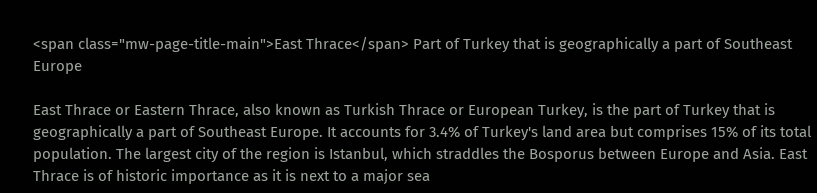<span class="mw-page-title-main">East Thrace</span> Part of Turkey that is geographically a part of Southeast Europe

East Thrace or Eastern Thrace, also known as Turkish Thrace or European Turkey, is the part of Turkey that is geographically a part of Southeast Europe. It accounts for 3.4% of Turkey's land area but comprises 15% of its total population. The largest city of the region is Istanbul, which straddles the Bosporus between Europe and Asia. East Thrace is of historic importance as it is next to a major sea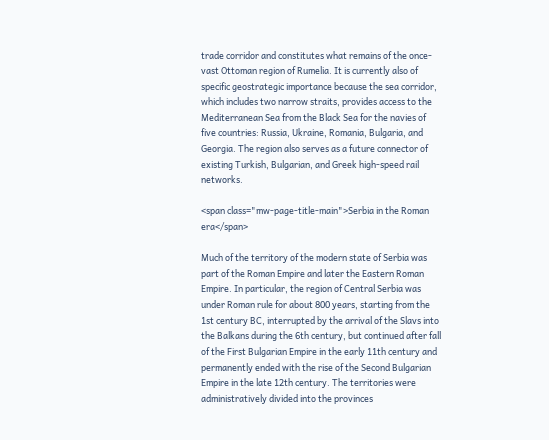trade corridor and constitutes what remains of the once-vast Ottoman region of Rumelia. It is currently also of specific geostrategic importance because the sea corridor, which includes two narrow straits, provides access to the Mediterranean Sea from the Black Sea for the navies of five countries: Russia, Ukraine, Romania, Bulgaria, and Georgia. The region also serves as a future connector of existing Turkish, Bulgarian, and Greek high-speed rail networks.

<span class="mw-page-title-main">Serbia in the Roman era</span>

Much of the territory of the modern state of Serbia was part of the Roman Empire and later the Eastern Roman Empire. In particular, the region of Central Serbia was under Roman rule for about 800 years, starting from the 1st century BC, interrupted by the arrival of the Slavs into the Balkans during the 6th century, but continued after fall of the First Bulgarian Empire in the early 11th century and permanently ended with the rise of the Second Bulgarian Empire in the late 12th century. The territories were administratively divided into the provinces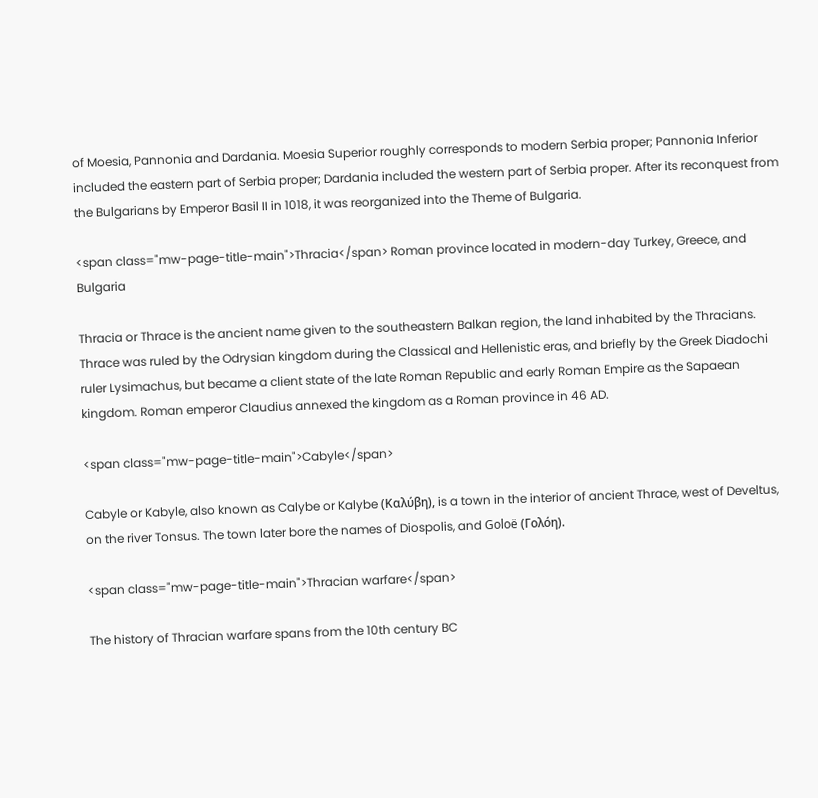of Moesia, Pannonia and Dardania. Moesia Superior roughly corresponds to modern Serbia proper; Pannonia Inferior included the eastern part of Serbia proper; Dardania included the western part of Serbia proper. After its reconquest from the Bulgarians by Emperor Basil II in 1018, it was reorganized into the Theme of Bulgaria.

<span class="mw-page-title-main">Thracia</span> Roman province located in modern-day Turkey, Greece, and Bulgaria

Thracia or Thrace is the ancient name given to the southeastern Balkan region, the land inhabited by the Thracians. Thrace was ruled by the Odrysian kingdom during the Classical and Hellenistic eras, and briefly by the Greek Diadochi ruler Lysimachus, but became a client state of the late Roman Republic and early Roman Empire as the Sapaean kingdom. Roman emperor Claudius annexed the kingdom as a Roman province in 46 AD.

<span class="mw-page-title-main">Cabyle</span>

Cabyle or Kabyle, also known as Calybe or Kalybe (Καλύβη), is a town in the interior of ancient Thrace, west of Develtus, on the river Tonsus. The town later bore the names of Diospolis, and Goloë (Γολόη).

<span class="mw-page-title-main">Thracian warfare</span>

The history of Thracian warfare spans from the 10th century BC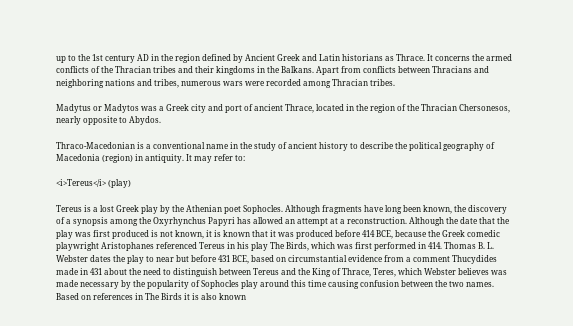up to the 1st century AD in the region defined by Ancient Greek and Latin historians as Thrace. It concerns the armed conflicts of the Thracian tribes and their kingdoms in the Balkans. Apart from conflicts between Thracians and neighboring nations and tribes, numerous wars were recorded among Thracian tribes.

Madytus or Madytos was a Greek city and port of ancient Thrace, located in the region of the Thracian Chersonesos, nearly opposite to Abydos.

Thraco-Macedonian is a conventional name in the study of ancient history to describe the political geography of Macedonia (region) in antiquity. It may refer to:

<i>Tereus</i> (play)

Tereus is a lost Greek play by the Athenian poet Sophocles. Although fragments have long been known, the discovery of a synopsis among the Oxyrhynchus Papyri has allowed an attempt at a reconstruction. Although the date that the play was first produced is not known, it is known that it was produced before 414 BCE, because the Greek comedic playwright Aristophanes referenced Tereus in his play The Birds, which was first performed in 414. Thomas B. L. Webster dates the play to near but before 431 BCE, based on circumstantial evidence from a comment Thucydides made in 431 about the need to distinguish between Tereus and the King of Thrace, Teres, which Webster believes was made necessary by the popularity of Sophocles play around this time causing confusion between the two names. Based on references in The Birds it is also known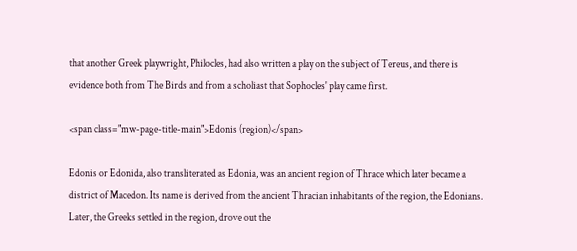that another Greek playwright, Philocles, had also written a play on the subject of Tereus, and there is evidence both from The Birds and from a scholiast that Sophocles' play came first.

<span class="mw-page-title-main">Edonis (region)</span>

Edonis or Edonida, also transliterated as Edonia, was an ancient region of Thrace which later became a district of Macedon. Its name is derived from the ancient Thracian inhabitants of the region, the Edonians. Later, the Greeks settled in the region, drove out the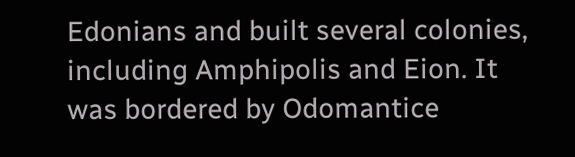Edonians and built several colonies, including Amphipolis and Eion. It was bordered by Odomantice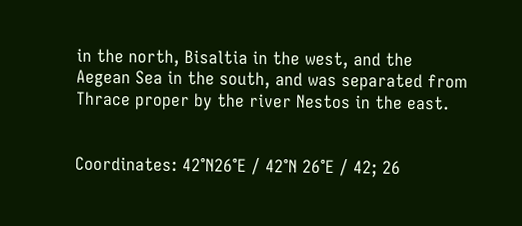in the north, Bisaltia in the west, and the Aegean Sea in the south, and was separated from Thrace proper by the river Nestos in the east.


Coordinates: 42°N26°E / 42°N 26°E / 42; 26